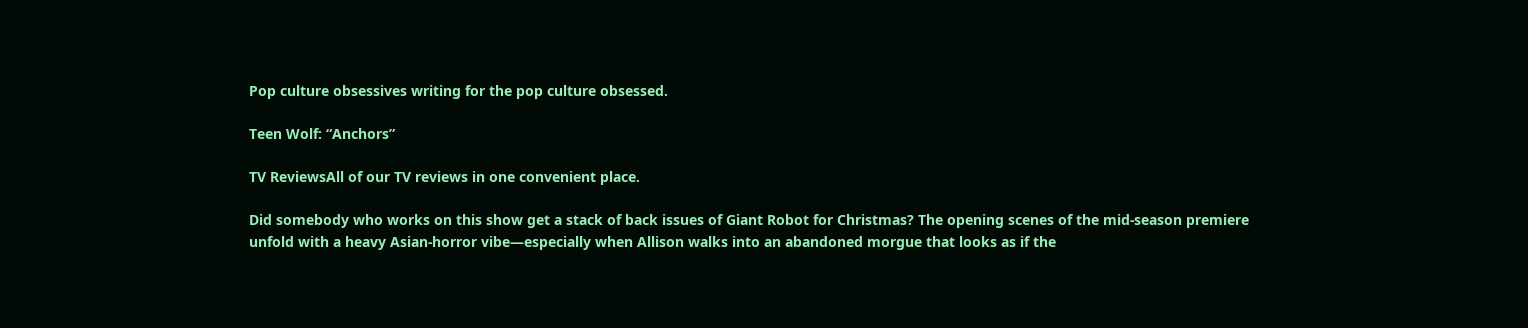Pop culture obsessives writing for the pop culture obsessed.

Teen Wolf: “Anchors”

TV ReviewsAll of our TV reviews in one convenient place.

Did somebody who works on this show get a stack of back issues of Giant Robot for Christmas? The opening scenes of the mid-season premiere unfold with a heavy Asian-horror vibe—especially when Allison walks into an abandoned morgue that looks as if the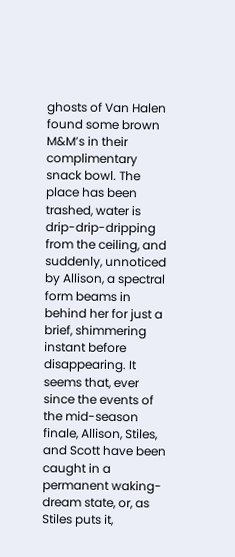ghosts of Van Halen found some brown M&M’s in their complimentary snack bowl. The place has been trashed, water is drip-drip-dripping from the ceiling, and suddenly, unnoticed by Allison, a spectral form beams in behind her for just a brief, shimmering instant before disappearing. It seems that, ever since the events of the mid-season finale, Allison, Stiles, and Scott have been caught in a permanent waking-dream state, or, as Stiles puts it,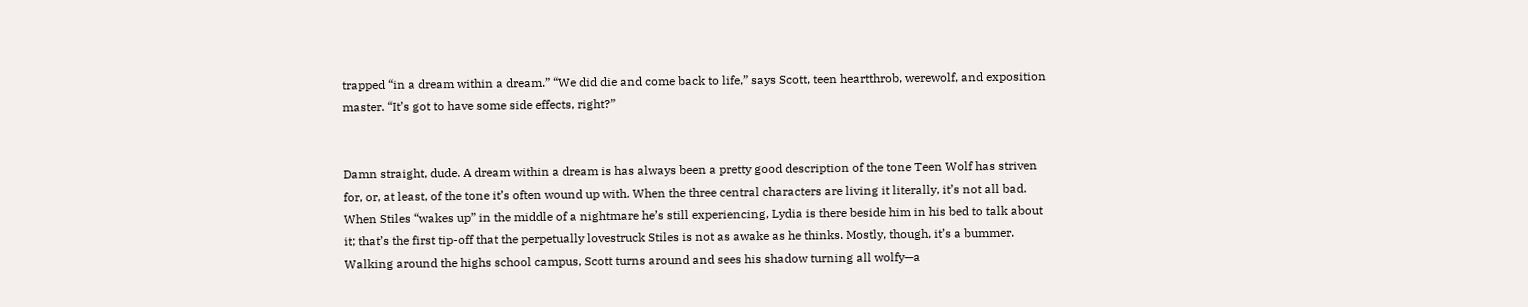trapped “in a dream within a dream.” “We did die and come back to life,” says Scott, teen heartthrob, werewolf, and exposition master. “It’s got to have some side effects, right?”


Damn straight, dude. A dream within a dream is has always been a pretty good description of the tone Teen Wolf has striven for, or, at least, of the tone it’s often wound up with. When the three central characters are living it literally, it’s not all bad. When Stiles “wakes up” in the middle of a nightmare he’s still experiencing, Lydia is there beside him in his bed to talk about it; that’s the first tip-off that the perpetually lovestruck Stiles is not as awake as he thinks. Mostly, though, it’s a bummer. Walking around the highs school campus, Scott turns around and sees his shadow turning all wolfy—a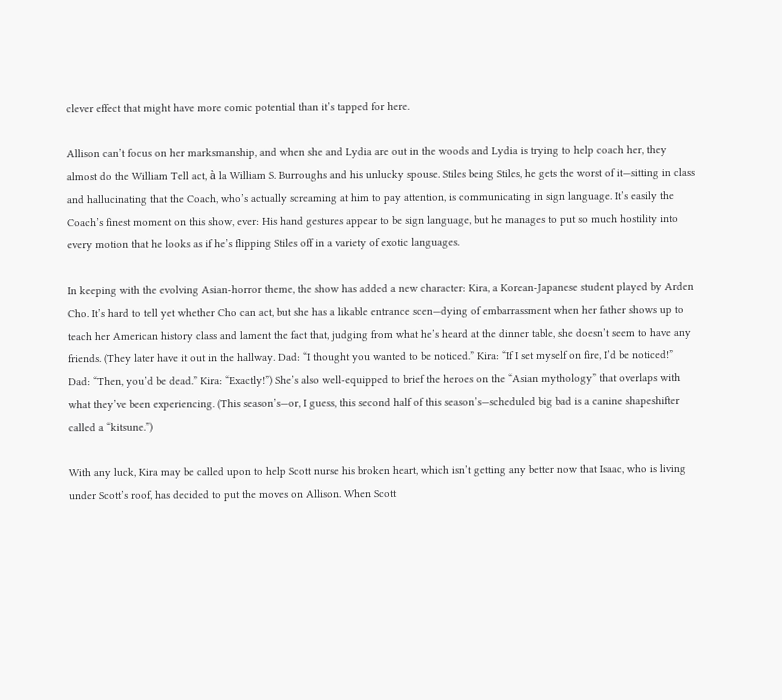clever effect that might have more comic potential than it’s tapped for here.

Allison can’t focus on her marksmanship, and when she and Lydia are out in the woods and Lydia is trying to help coach her, they almost do the William Tell act, à la William S. Burroughs and his unlucky spouse. Stiles being Stiles, he gets the worst of it—sitting in class and hallucinating that the Coach, who’s actually screaming at him to pay attention, is communicating in sign language. It’s easily the Coach’s finest moment on this show, ever: His hand gestures appear to be sign language, but he manages to put so much hostility into every motion that he looks as if he’s flipping Stiles off in a variety of exotic languages.

In keeping with the evolving Asian-horror theme, the show has added a new character: Kira, a Korean-Japanese student played by Arden Cho. It’s hard to tell yet whether Cho can act, but she has a likable entrance scen—dying of embarrassment when her father shows up to teach her American history class and lament the fact that, judging from what he’s heard at the dinner table, she doesn’t seem to have any friends. (They later have it out in the hallway. Dad: “I thought you wanted to be noticed.” Kira: “If I set myself on fire, I’d be noticed!” Dad: “Then, you’d be dead.” Kira: “Exactly!”) She’s also well-equipped to brief the heroes on the “Asian mythology” that overlaps with what they’ve been experiencing. (This season’s—or, I guess, this second half of this season’s—scheduled big bad is a canine shapeshifter called a “kitsune.”)

With any luck, Kira may be called upon to help Scott nurse his broken heart, which isn’t getting any better now that Isaac, who is living under Scott’s roof, has decided to put the moves on Allison. When Scott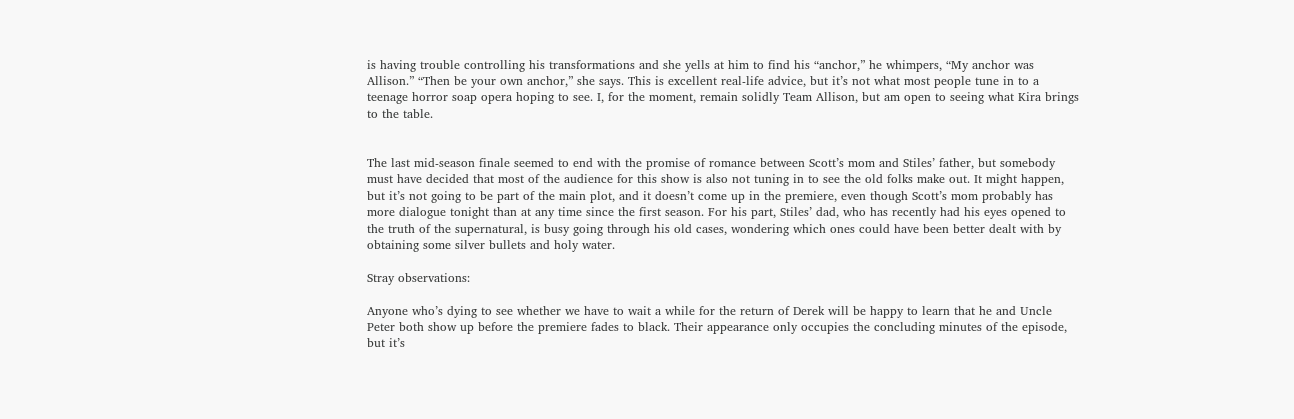is having trouble controlling his transformations and she yells at him to find his “anchor,” he whimpers, “My anchor was Allison.” “Then be your own anchor,” she says. This is excellent real-life advice, but it’s not what most people tune in to a teenage horror soap opera hoping to see. I, for the moment, remain solidly Team Allison, but am open to seeing what Kira brings to the table.


The last mid-season finale seemed to end with the promise of romance between Scott’s mom and Stiles’ father, but somebody must have decided that most of the audience for this show is also not tuning in to see the old folks make out. It might happen, but it’s not going to be part of the main plot, and it doesn’t come up in the premiere, even though Scott’s mom probably has more dialogue tonight than at any time since the first season. For his part, Stiles’ dad, who has recently had his eyes opened to the truth of the supernatural, is busy going through his old cases, wondering which ones could have been better dealt with by obtaining some silver bullets and holy water.

Stray observations:

Anyone who’s dying to see whether we have to wait a while for the return of Derek will be happy to learn that he and Uncle Peter both show up before the premiere fades to black. Their appearance only occupies the concluding minutes of the episode, but it’s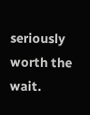seriously worth the wait.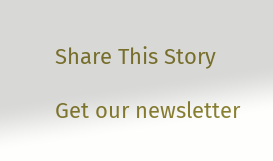Share This Story

Get our newsletter